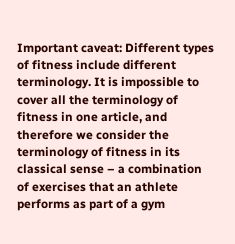Important caveat: Different types of fitness include different terminology. It is impossible to cover all the terminology of fitness in one article, and therefore we consider the terminology of fitness in its classical sense – a combination of exercises that an athlete performs as part of a gym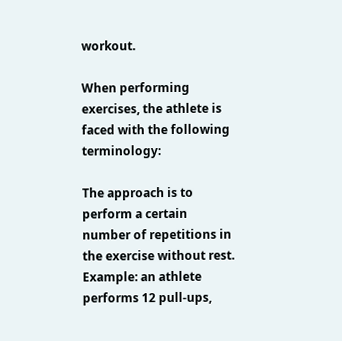workout.

When performing exercises, the athlete is faced with the following terminology:

The approach is to perform a certain number of repetitions in the exercise without rest. Example: an athlete performs 12 pull-ups,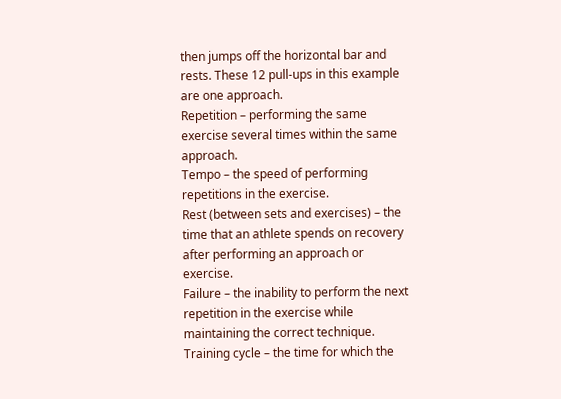then jumps off the horizontal bar and rests. These 12 pull-ups in this example are one approach.
Repetition – performing the same exercise several times within the same approach.
Tempo – the speed of performing repetitions in the exercise.
Rest (between sets and exercises) – the time that an athlete spends on recovery after performing an approach or exercise.
Failure – the inability to perform the next repetition in the exercise while maintaining the correct technique.
Training cycle – the time for which the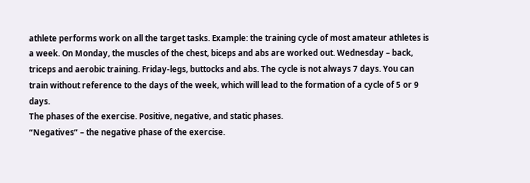athlete performs work on all the target tasks. Example: the training cycle of most amateur athletes is a week. On Monday, the muscles of the chest, biceps and abs are worked out. Wednesday – back, triceps and aerobic training. Friday-legs, buttocks and abs. The cycle is not always 7 days. You can train without reference to the days of the week, which will lead to the formation of a cycle of 5 or 9 days.
The phases of the exercise. Positive, negative, and static phases.
“Negatives” – the negative phase of the exercise.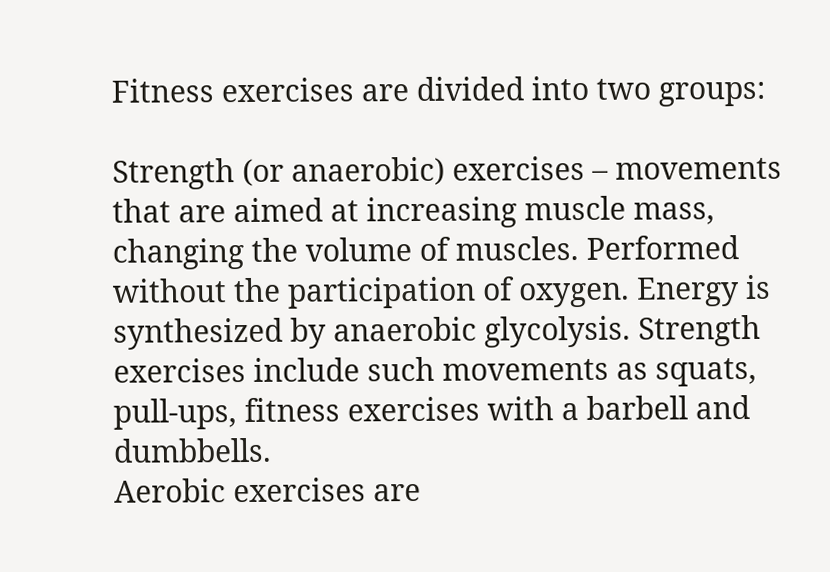Fitness exercises are divided into two groups:

Strength (or anaerobic) exercises – movements that are aimed at increasing muscle mass, changing the volume of muscles. Performed without the participation of oxygen. Energy is synthesized by anaerobic glycolysis. Strength exercises include such movements as squats, pull-ups, fitness exercises with a barbell and dumbbells.
Aerobic exercises are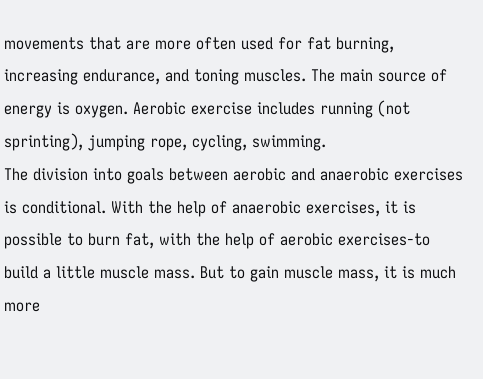movements that are more often used for fat burning, increasing endurance, and toning muscles. The main source of energy is oxygen. Aerobic exercise includes running (not sprinting), jumping rope, cycling, swimming.
The division into goals between aerobic and anaerobic exercises is conditional. With the help of anaerobic exercises, it is possible to burn fat, with the help of aerobic exercises-to build a little muscle mass. But to gain muscle mass, it is much more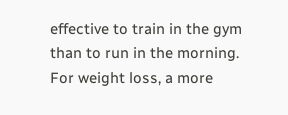effective to train in the gym than to run in the morning. For weight loss, a more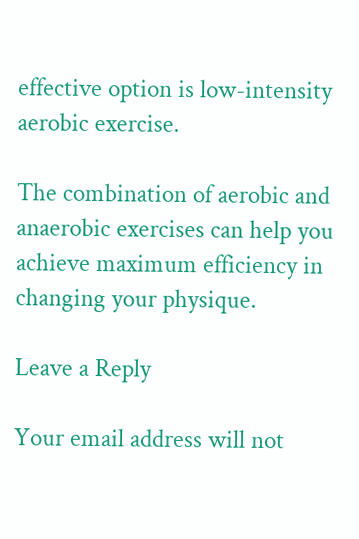effective option is low-intensity aerobic exercise.

The combination of aerobic and anaerobic exercises can help you achieve maximum efficiency in changing your physique.

Leave a Reply

Your email address will not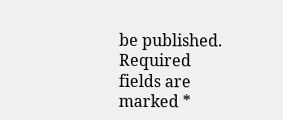be published. Required fields are marked *